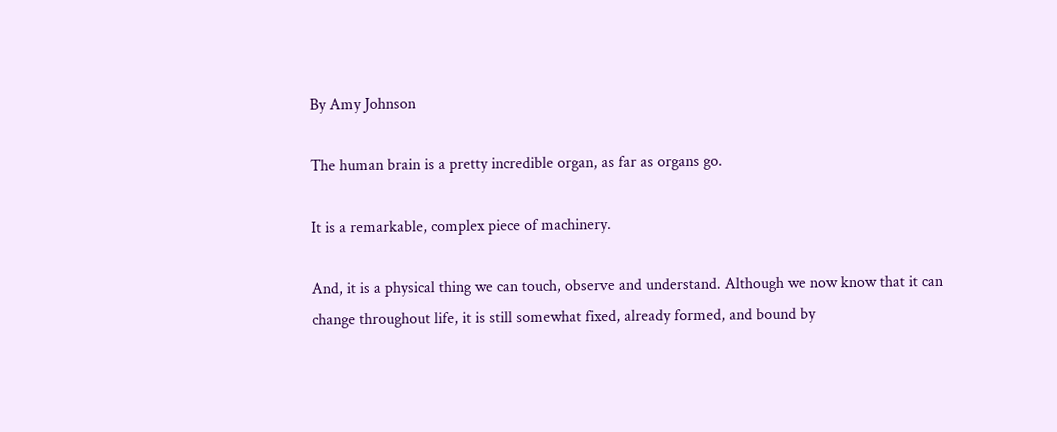By Amy Johnson

The human brain is a pretty incredible organ, as far as organs go.

It is a remarkable, complex piece of machinery.

And, it is a physical thing we can touch, observe and understand. Although we now know that it can change throughout life, it is still somewhat fixed, already formed, and bound by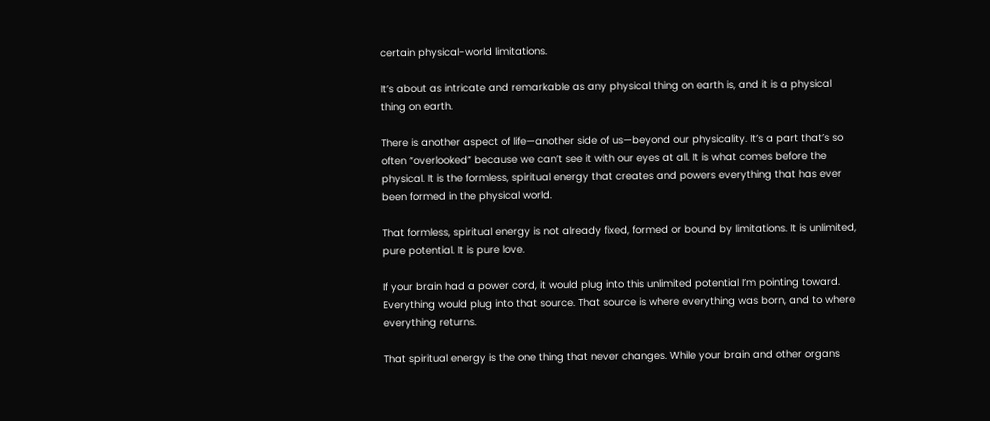certain physical-world limitations.

It’s about as intricate and remarkable as any physical thing on earth is, and it is a physical thing on earth.

There is another aspect of life—another side of us—beyond our physicality. It’s a part that’s so often “overlooked” because we can’t see it with our eyes at all. It is what comes before the physical. It is the formless, spiritual energy that creates and powers everything that has ever been formed in the physical world.

That formless, spiritual energy is not already fixed, formed or bound by limitations. It is unlimited, pure potential. It is pure love.

If your brain had a power cord, it would plug into this unlimited potential I’m pointing toward. Everything would plug into that source. That source is where everything was born, and to where everything returns.

That spiritual energy is the one thing that never changes. While your brain and other organs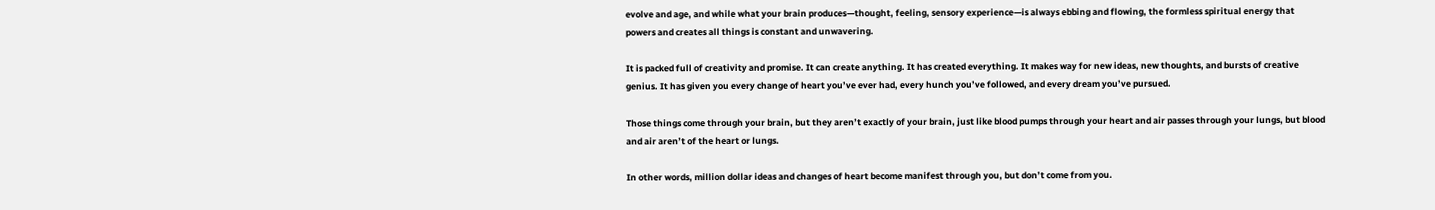evolve and age, and while what your brain produces—thought, feeling, sensory experience—is always ebbing and flowing, the formless spiritual energy that powers and creates all things is constant and unwavering.

It is packed full of creativity and promise. It can create anything. It has created everything. It makes way for new ideas, new thoughts, and bursts of creative genius. It has given you every change of heart you’ve ever had, every hunch you’ve followed, and every dream you’ve pursued.

Those things come through your brain, but they aren’t exactly of your brain, just like blood pumps through your heart and air passes through your lungs, but blood and air aren’t of the heart or lungs.

In other words, million dollar ideas and changes of heart become manifest through you, but don’t come from you.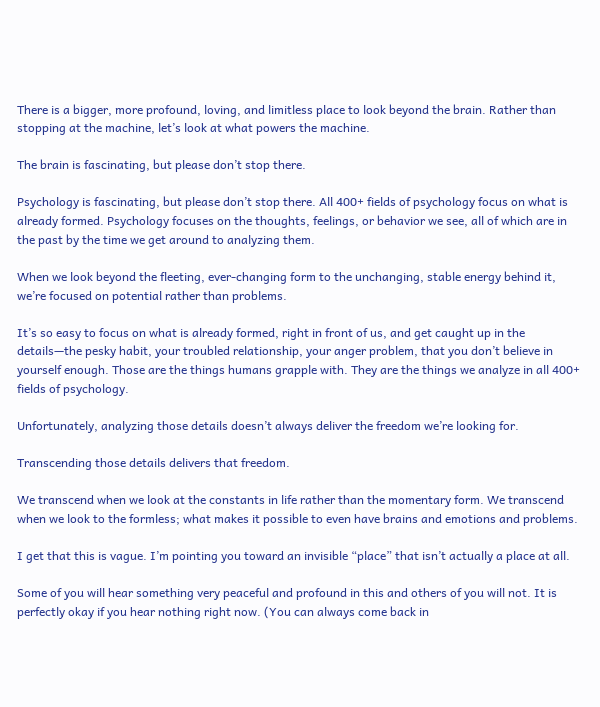There is a bigger, more profound, loving, and limitless place to look beyond the brain. Rather than stopping at the machine, let’s look at what powers the machine.

The brain is fascinating, but please don’t stop there.

Psychology is fascinating, but please don’t stop there. All 400+ fields of psychology focus on what is already formed. Psychology focuses on the thoughts, feelings, or behavior we see, all of which are in the past by the time we get around to analyzing them.

When we look beyond the fleeting, ever-changing form to the unchanging, stable energy behind it, we’re focused on potential rather than problems.

It’s so easy to focus on what is already formed, right in front of us, and get caught up in the details—the pesky habit, your troubled relationship, your anger problem, that you don’t believe in yourself enough. Those are the things humans grapple with. They are the things we analyze in all 400+ fields of psychology.

Unfortunately, analyzing those details doesn’t always deliver the freedom we’re looking for.

Transcending those details delivers that freedom.

We transcend when we look at the constants in life rather than the momentary form. We transcend when we look to the formless; what makes it possible to even have brains and emotions and problems.

I get that this is vague. I’m pointing you toward an invisible “place” that isn’t actually a place at all.

Some of you will hear something very peaceful and profound in this and others of you will not. It is perfectly okay if you hear nothing right now. (You can always come back in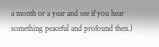a month or a year and see if you hear something peaceful and profound then.)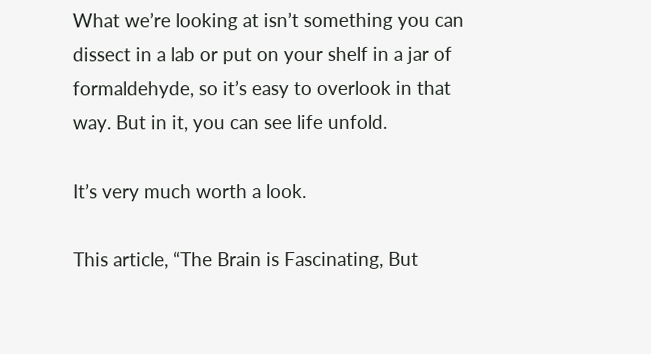What we’re looking at isn’t something you can dissect in a lab or put on your shelf in a jar of formaldehyde, so it’s easy to overlook in that way. But in it, you can see life unfold.

It’s very much worth a look.

This article, “The Brain is Fascinating, But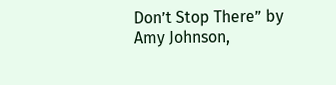Don’t Stop There” by Amy Johnson,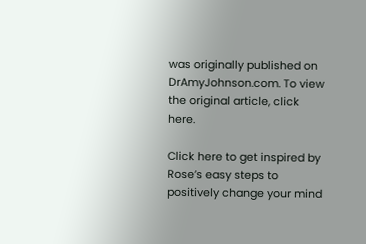was originally published on DrAmyJohnson.com. To view the original article, click here.

Click here to get inspired by Rose’s easy steps to positively change your mind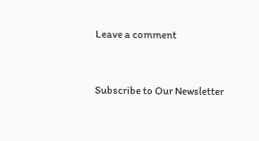Leave a comment


Subscribe to Our Newsletter